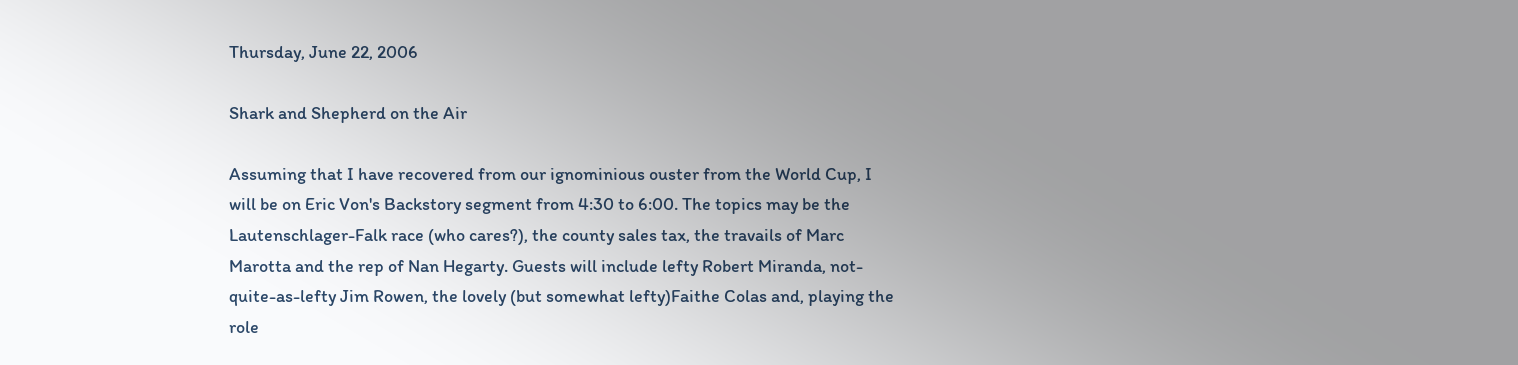Thursday, June 22, 2006

Shark and Shepherd on the Air

Assuming that I have recovered from our ignominious ouster from the World Cup, I will be on Eric Von's Backstory segment from 4:30 to 6:00. The topics may be the Lautenschlager-Falk race (who cares?), the county sales tax, the travails of Marc Marotta and the rep of Nan Hegarty. Guests will include lefty Robert Miranda, not-quite-as-lefty Jim Rowen, the lovely (but somewhat lefty)Faithe Colas and, playing the role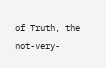of Truth, the not-very-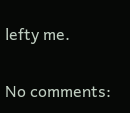lefty me.

No comments: